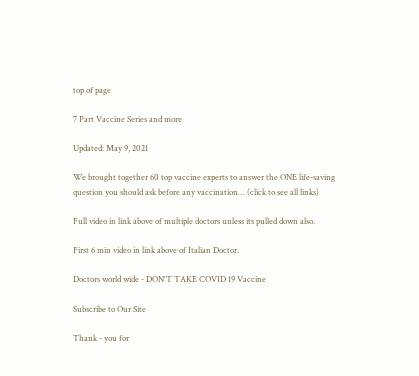top of page

7 Part Vaccine Series and more

Updated: May 9, 2021

We brought together 60 top vaccine experts to answer the ONE life-saving question you should ask before any vaccination… (click to see all links)

Full video in link above of multiple doctors unless its pulled down also.

First 6 min video in link above of Italian Doctor.

Doctors world wide - DON'T TAKE COVID 19 Vaccine

Subscribe to Our Site

Thank - you for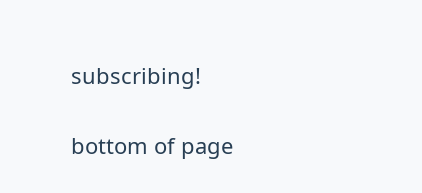subscribing!

bottom of page